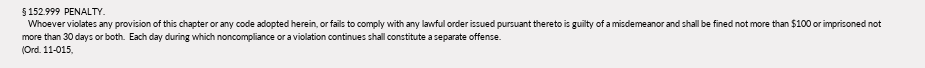§ 152.999  PENALTY.
   Whoever violates any provision of this chapter or any code adopted herein, or fails to comply with any lawful order issued pursuant thereto is guilty of a misdemeanor and shall be fined not more than $100 or imprisoned not more than 30 days or both.  Each day during which noncompliance or a violation continues shall constitute a separate offense.
(Ord. 11-015,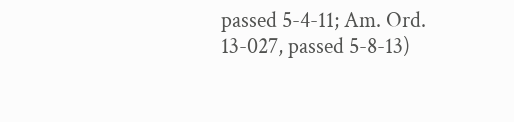passed 5-4-11; Am. Ord. 13-027, passed 5-8-13)